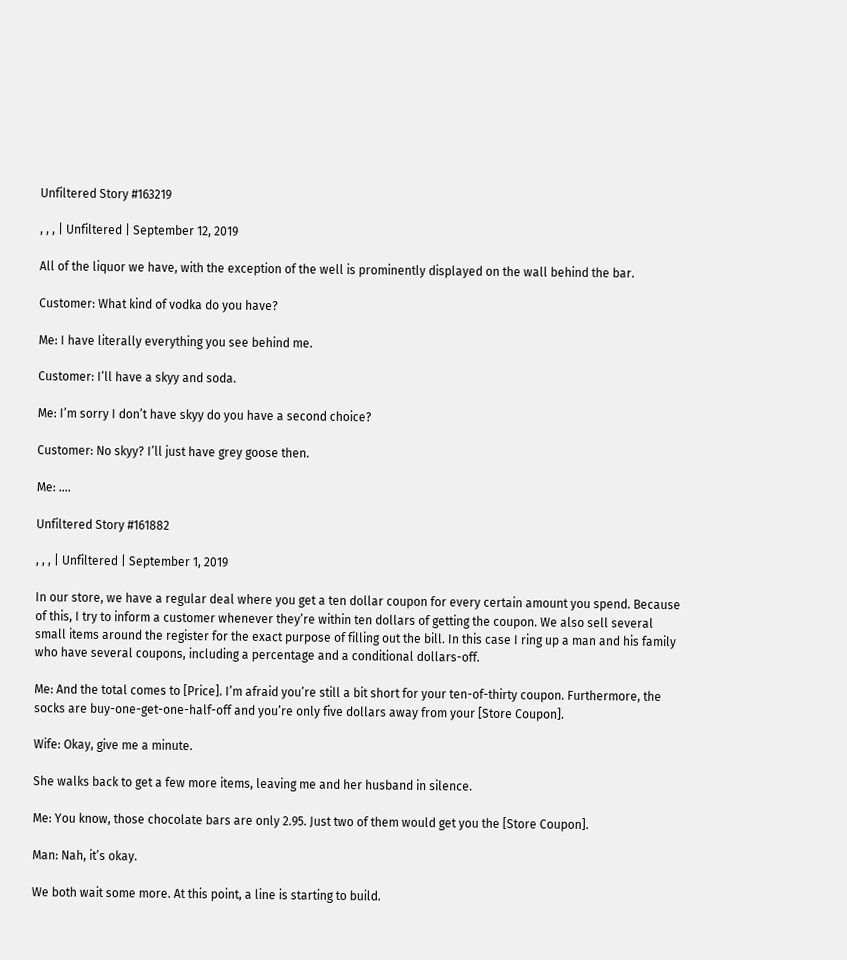Unfiltered Story #163219

, , , | Unfiltered | September 12, 2019

All of the liquor we have, with the exception of the well is prominently displayed on the wall behind the bar.

Customer: What kind of vodka do you have?

Me: I have literally everything you see behind me.

Customer: I’ll have a skyy and soda.

Me: I’m sorry I don’t have skyy do you have a second choice?

Customer: No skyy? I’ll just have grey goose then.

Me: ….

Unfiltered Story #161882

, , , | Unfiltered | September 1, 2019

In our store, we have a regular deal where you get a ten dollar coupon for every certain amount you spend. Because of this, I try to inform a customer whenever they’re within ten dollars of getting the coupon. We also sell several small items around the register for the exact purpose of filling out the bill. In this case I ring up a man and his family who have several coupons, including a percentage and a conditional dollars-off.

Me: And the total comes to [Price]. I’m afraid you’re still a bit short for your ten-of-thirty coupon. Furthermore, the socks are buy-one-get-one-half-off and you’re only five dollars away from your [Store Coupon].

Wife: Okay, give me a minute.

She walks back to get a few more items, leaving me and her husband in silence.

Me: You know, those chocolate bars are only 2.95. Just two of them would get you the [Store Coupon].

Man: Nah, it’s okay.

We both wait some more. At this point, a line is starting to build.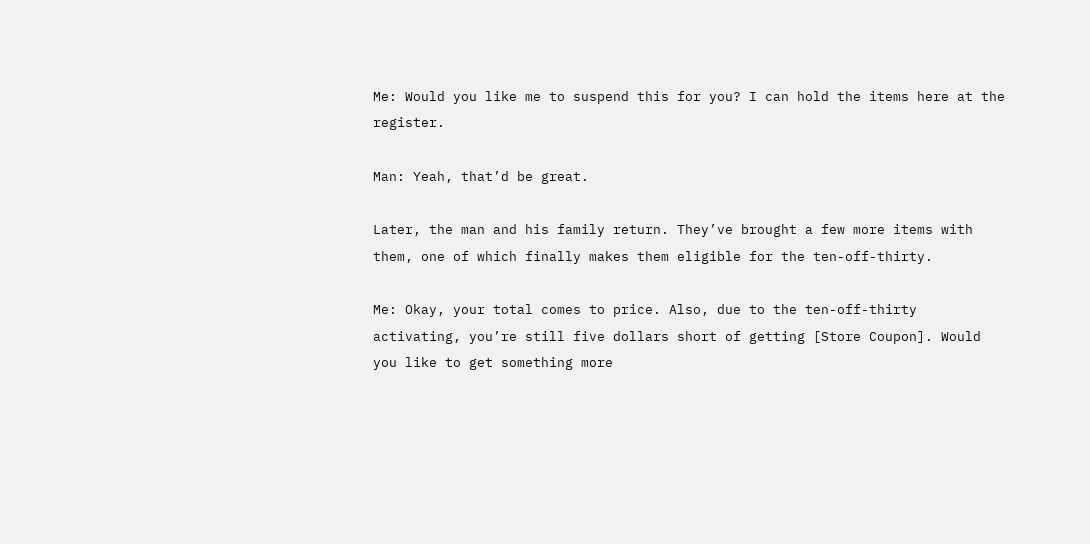Me: Would you like me to suspend this for you? I can hold the items here at the register.

Man: Yeah, that’d be great.

Later, the man and his family return. They’ve brought a few more items with them, one of which finally makes them eligible for the ten-off-thirty.

Me: Okay, your total comes to price. Also, due to the ten-off-thirty activating, you’re still five dollars short of getting [Store Coupon]. Would you like to get something more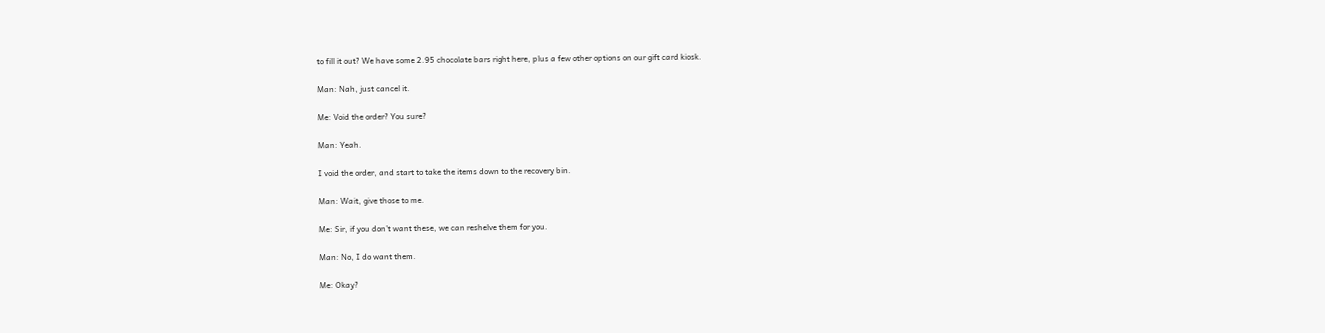to fill it out? We have some 2.95 chocolate bars right here, plus a few other options on our gift card kiosk.

Man: Nah, just cancel it.

Me: Void the order? You sure?

Man: Yeah.

I void the order, and start to take the items down to the recovery bin.

Man: Wait, give those to me.

Me: Sir, if you don’t want these, we can reshelve them for you.

Man: No, I do want them.

Me: Okay?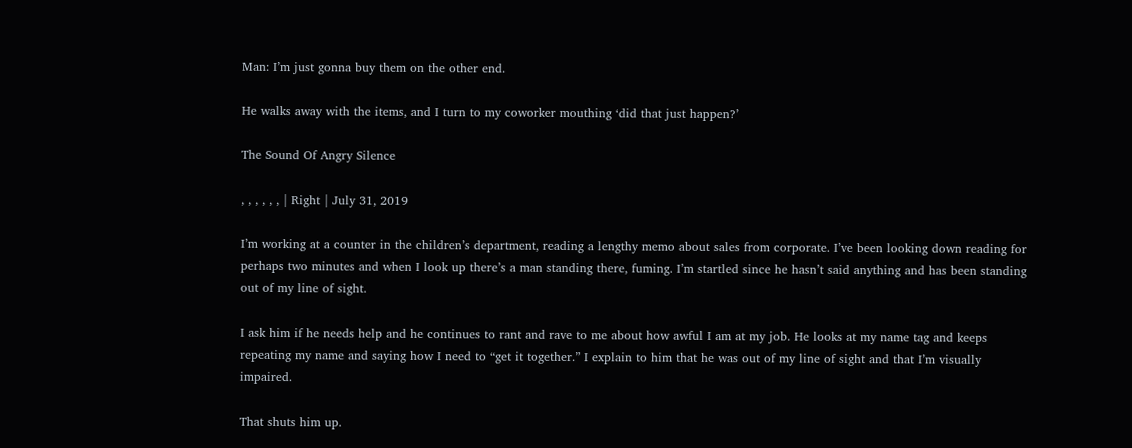Man: I’m just gonna buy them on the other end.

He walks away with the items, and I turn to my coworker mouthing ‘did that just happen?’

The Sound Of Angry Silence

, , , , , , | Right | July 31, 2019

I’m working at a counter in the children’s department, reading a lengthy memo about sales from corporate. I’ve been looking down reading for perhaps two minutes and when I look up there’s a man standing there, fuming. I’m startled since he hasn’t said anything and has been standing out of my line of sight.

I ask him if he needs help and he continues to rant and rave to me about how awful I am at my job. He looks at my name tag and keeps repeating my name and saying how I need to “get it together.” I explain to him that he was out of my line of sight and that I’m visually impaired.

That shuts him up.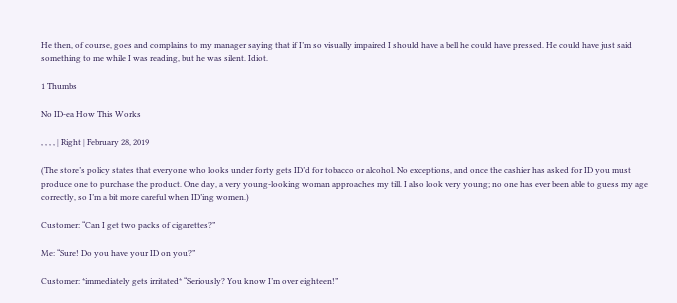He then, of course, goes and complains to my manager saying that if I’m so visually impaired I should have a bell he could have pressed. He could have just said something to me while I was reading, but he was silent. Idiot.

1 Thumbs

No ID-ea How This Works

, , , , | Right | February 28, 2019

(The store’s policy states that everyone who looks under forty gets ID’d for tobacco or alcohol. No exceptions, and once the cashier has asked for ID you must produce one to purchase the product. One day, a very young-looking woman approaches my till. I also look very young; no one has ever been able to guess my age correctly, so I’m a bit more careful when ID’ing women.)

Customer: “Can I get two packs of cigarettes?”

Me: “Sure! Do you have your ID on you?”

Customer: *immediately gets irritated* “Seriously? You know I’m over eighteen!”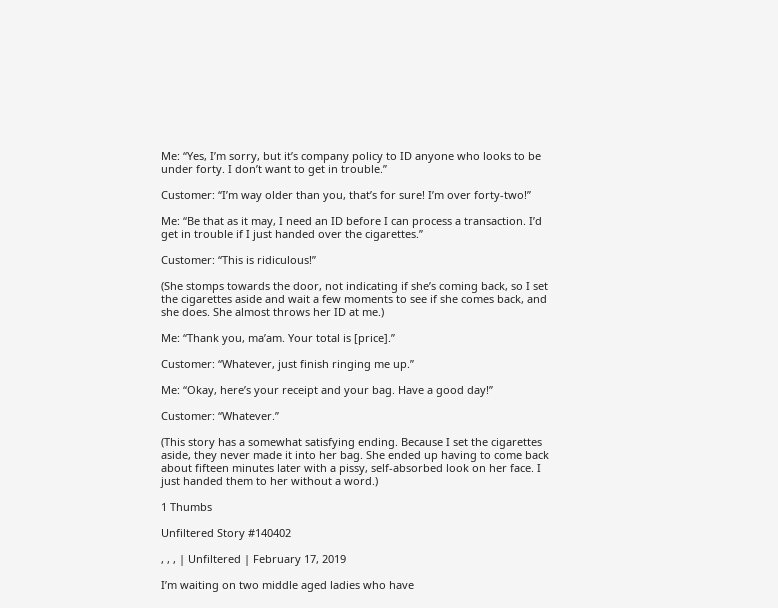Me: “Yes, I’m sorry, but it’s company policy to ID anyone who looks to be under forty. I don’t want to get in trouble.”

Customer: “I’m way older than you, that’s for sure! I’m over forty-two!”

Me: “Be that as it may, I need an ID before I can process a transaction. I’d get in trouble if I just handed over the cigarettes.”

Customer: “This is ridiculous!”

(She stomps towards the door, not indicating if she’s coming back, so I set the cigarettes aside and wait a few moments to see if she comes back, and she does. She almost throws her ID at me.)

Me: “Thank you, ma’am. Your total is [price].”

Customer: “Whatever, just finish ringing me up.”

Me: “Okay, here’s your receipt and your bag. Have a good day!”

Customer: “Whatever.”

(This story has a somewhat satisfying ending. Because I set the cigarettes aside, they never made it into her bag. She ended up having to come back about fifteen minutes later with a pissy, self-absorbed look on her face. I just handed them to her without a word.)

1 Thumbs

Unfiltered Story #140402

, , , | Unfiltered | February 17, 2019

I’m waiting on two middle aged ladies who have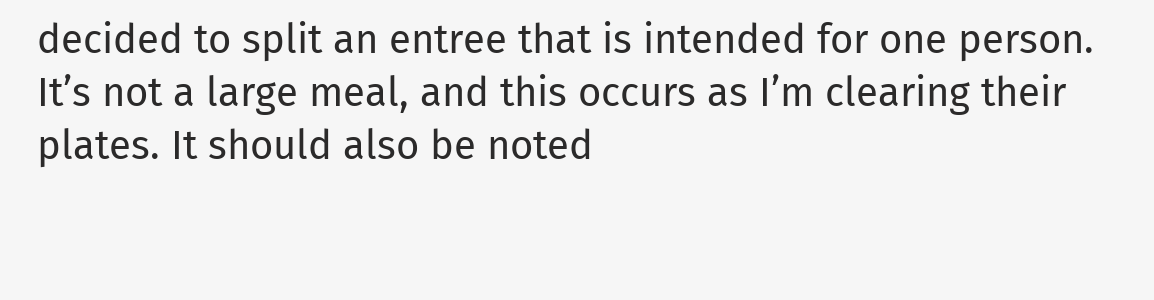decided to split an entree that is intended for one person. It’s not a large meal, and this occurs as I’m clearing their plates. It should also be noted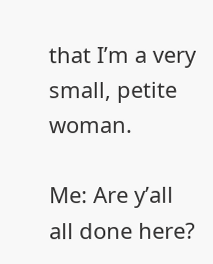that I’m a very small, petite woman.

Me: Are y’all all done here?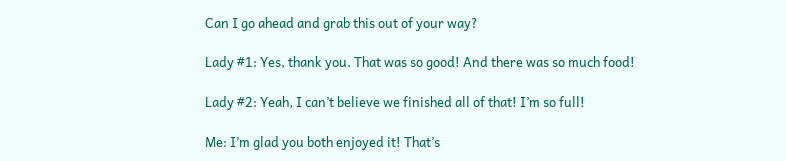Can I go ahead and grab this out of your way?

Lady #1: Yes, thank you. That was so good! And there was so much food!

Lady #2: Yeah, I can’t believe we finished all of that! I’m so full!

Me: I’m glad you both enjoyed it! That’s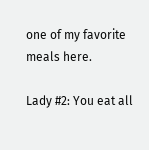one of my favorite meals here.

Lady #2: You eat all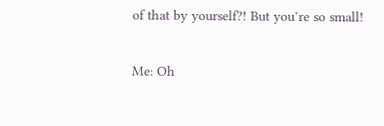of that by yourself?! But you’re so small!

Me: Oh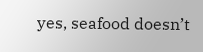yes, seafood doesn’t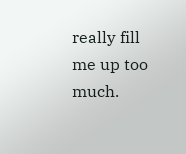really fill me up too much.